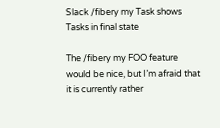Slack /fibery my Task shows Tasks in final state

The /fibery my FOO feature would be nice, but I’m afraid that it is currently rather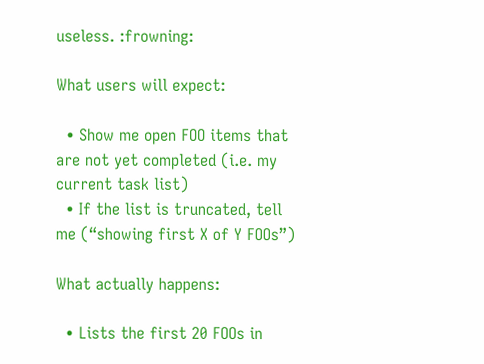useless. :frowning:

What users will expect:

  • Show me open FOO items that are not yet completed (i.e. my current task list)
  • If the list is truncated, tell me (“showing first X of Y FOOs”)

What actually happens:

  • Lists the first 20 FOOs in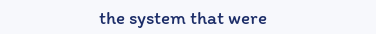the system that were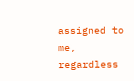assigned to me, regardless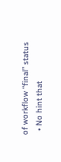of workflow “final” status
  • No hint that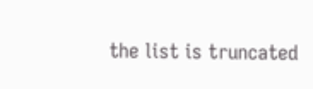the list is truncated